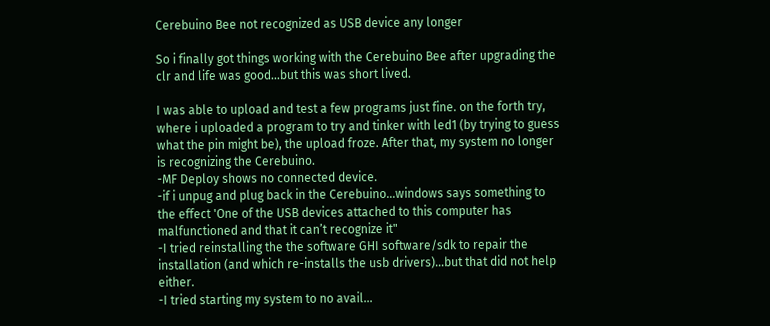Cerebuino Bee not recognized as USB device any longer

So i finally got things working with the Cerebuino Bee after upgrading the clr and life was good…but this was short lived.

I was able to upload and test a few programs just fine. on the forth try, where i uploaded a program to try and tinker with led1 (by trying to guess what the pin might be), the upload froze. After that, my system no longer is recognizing the Cerebuino.
-MF Deploy shows no connected device.
-if i unpug and plug back in the Cerebuino…windows says something to the effect 'One of the USB devices attached to this computer has malfunctioned and that it can’t recognize it"
-I tried reinstalling the the software GHI software/sdk to repair the installation (and which re-installs the usb drivers)…but that did not help either.
-I tried starting my system to no avail…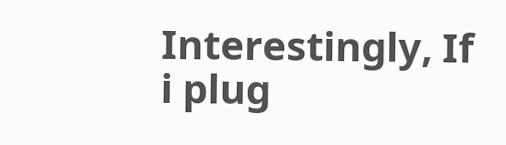Interestingly, If i plug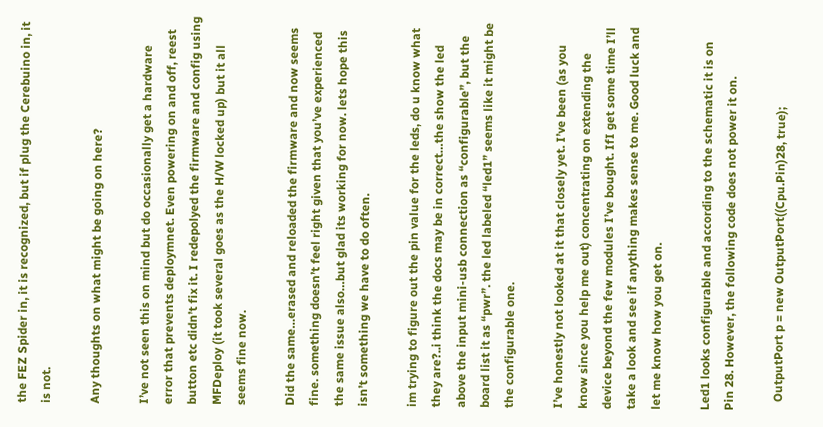the FEZ Spider in, it is recognized, but if plug the Cerebuino in, it is not.

Any thoughts on what might be going on here?

I’ve not seen this on mind but do occasionally get a hardware error that prevents deploymnet. Even powering on and off, reest button etc didn’t fix it. I redepolyed the firmware and config using MFDeploy (it took several goes as the H/W locked up) but it all seems fine now.

Did the same…erased and reloaded the firmware and now seems fine. something doesn’t feel right given that you’ve experienced the same issue also…but glad its working for now. lets hope this isn’t something we have to do often.

im trying to figure out the pin value for the leds, do u know what they are?..i think the docs may be in correct…the show the led above the input mini-usb connection as “configurable”, but the board list it as “pwr”. the led labeled “led1” seems like it might be the configurable one.

I’ve honestly not looked at it that closely yet. I’ve been (as you know since you help me out) concentrating on extending the device beyond the few modules I’ve bought. IfI get some time I’ll take a look and see if anything makes sense to me. Good luck and let me know how you get on.

Led1 looks configurable and according to the schematic it is on Pin 28. However, the following code does not power it on.

   OutputPort p = new OutputPort((Cpu.Pin)28, true);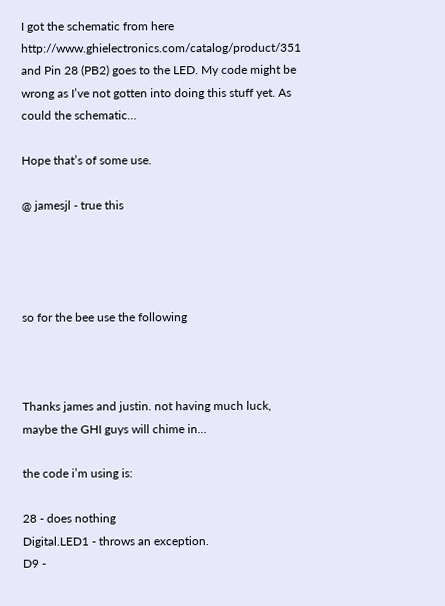I got the schematic from here http://www.ghielectronics.com/catalog/product/351 and Pin 28 (PB2) goes to the LED. My code might be wrong as I’ve not gotten into doing this stuff yet. As could the schematic…

Hope that’s of some use.

@ jamesjl - true this




so for the bee use the following



Thanks james and justin. not having much luck, maybe the GHI guys will chime in…

the code i’m using is:

28 - does nothing
Digital.LED1 - throws an exception.
D9 -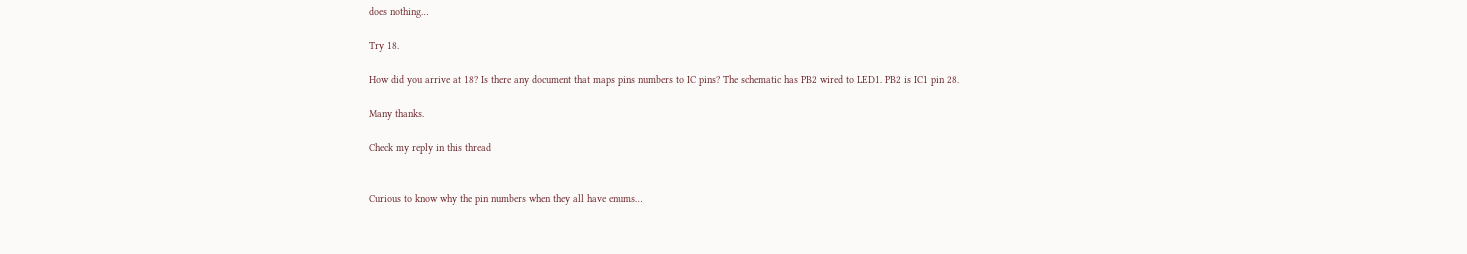does nothing…

Try 18.

How did you arrive at 18? Is there any document that maps pins numbers to IC pins? The schematic has PB2 wired to LED1. PB2 is IC1 pin 28.

Many thanks.

Check my reply in this thread


Curious to know why the pin numbers when they all have enums…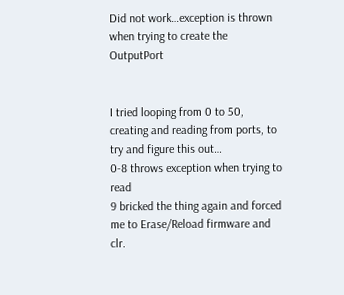Did not work…exception is thrown when trying to create the OutputPort


I tried looping from 0 to 50, creating and reading from ports, to try and figure this out…
0-8 throws exception when trying to read
9 bricked the thing again and forced me to Erase/Reload firmware and clr.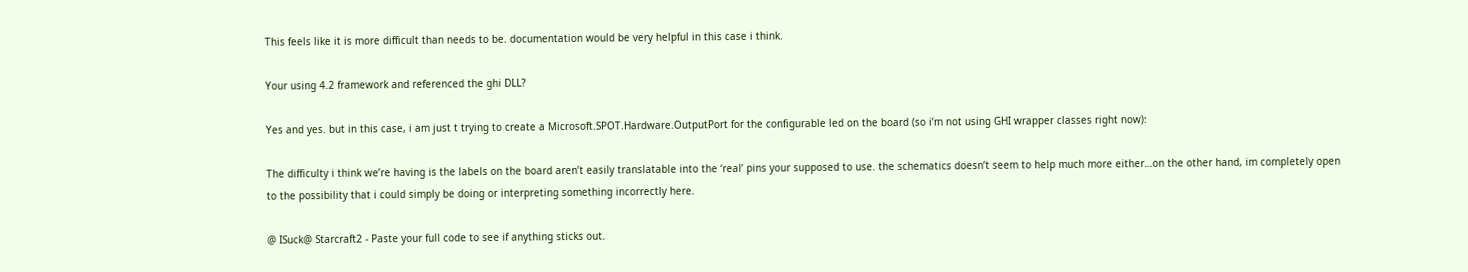This feels like it is more difficult than needs to be. documentation would be very helpful in this case i think.

Your using 4.2 framework and referenced the ghi DLL?

Yes and yes. but in this case, i am just t trying to create a Microsoft.SPOT.Hardware.OutputPort for the configurable led on the board (so i’m not using GHI wrapper classes right now):

The difficulty i think we’re having is the labels on the board aren’t easily translatable into the ‘real’ pins your supposed to use. the schematics doesn’t seem to help much more either…on the other hand, im completely open to the possibility that i could simply be doing or interpreting something incorrectly here.

@ ISuck@ Starcraft2 - Paste your full code to see if anything sticks out.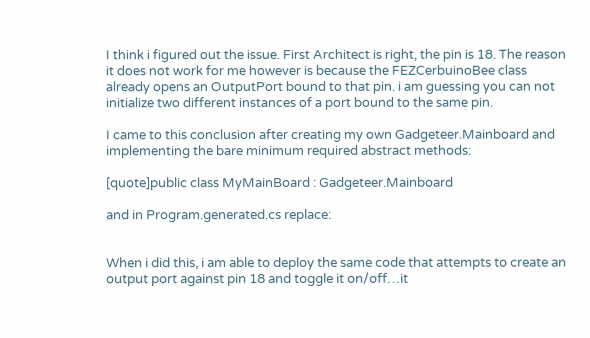I think i figured out the issue. First Architect is right, the pin is 18. The reason it does not work for me however is because the FEZCerbuinoBee class already opens an OutputPort bound to that pin. i am guessing you can not initialize two different instances of a port bound to the same pin.

I came to this conclusion after creating my own Gadgeteer.Mainboard and implementing the bare minimum required abstract methods:

[quote]public class MyMainBoard : Gadgeteer.Mainboard

and in Program.generated.cs replace:


When i did this, i am able to deploy the same code that attempts to create an output port against pin 18 and toggle it on/off…it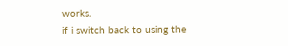works.
if i switch back to using the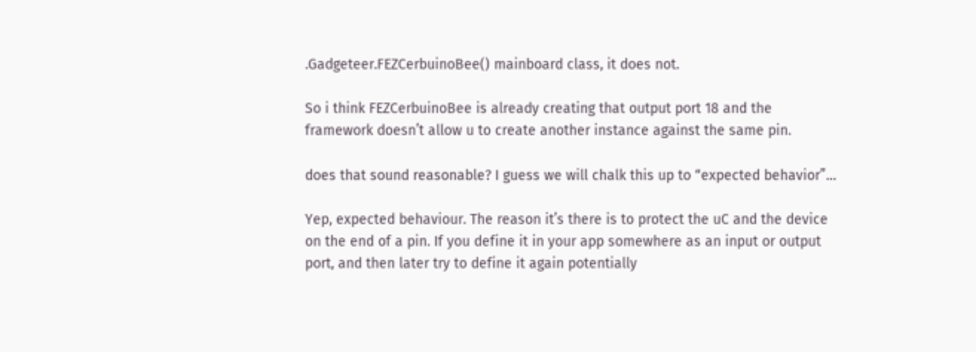.Gadgeteer.FEZCerbuinoBee() mainboard class, it does not.

So i think FEZCerbuinoBee is already creating that output port 18 and the framework doesn’t allow u to create another instance against the same pin.

does that sound reasonable? I guess we will chalk this up to “expected behavior”…

Yep, expected behaviour. The reason it’s there is to protect the uC and the device on the end of a pin. If you define it in your app somewhere as an input or output port, and then later try to define it again potentially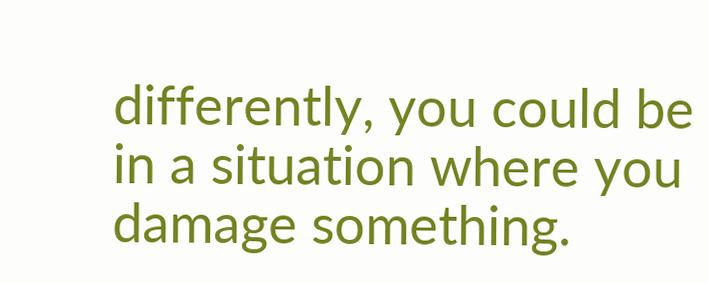differently, you could be in a situation where you damage something.